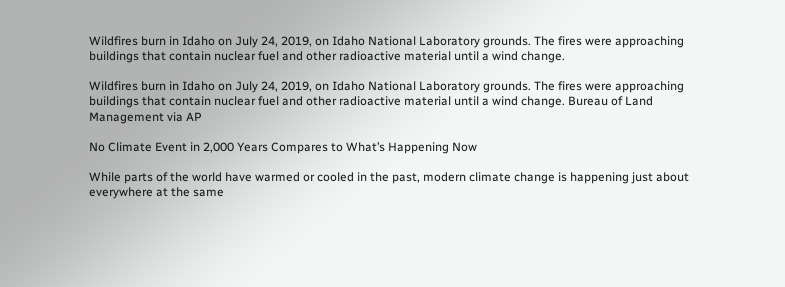Wildfires burn in Idaho on July 24, 2019, on Idaho National Laboratory grounds. The fires were approaching buildings that contain nuclear fuel and other radioactive material until a wind change.

Wildfires burn in Idaho on July 24, 2019, on Idaho National Laboratory grounds. The fires were approaching buildings that contain nuclear fuel and other radioactive material until a wind change. Bureau of Land Management via AP

No Climate Event in 2,000 Years Compares to What’s Happening Now

While parts of the world have warmed or cooled in the past, modern climate change is happening just about everywhere at the same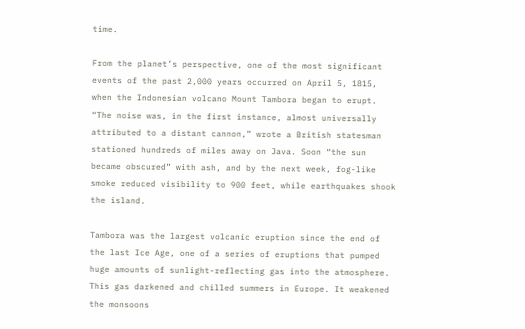time.

From the planet’s perspective, one of the most significant events of the past 2,000 years occurred on April 5, 1815, when the Indonesian volcano Mount Tambora began to erupt. “The noise was, in the first instance, almost universally attributed to a distant cannon,” wrote a British statesman stationed hundreds of miles away on Java. Soon “the sun became obscured” with ash, and by the next week, fog-like smoke reduced visibility to 900 feet, while earthquakes shook the island.

Tambora was the largest volcanic eruption since the end of the last Ice Age, one of a series of eruptions that pumped huge amounts of sunlight-reflecting gas into the atmosphere. This gas darkened and chilled summers in Europe. It weakened the monsoons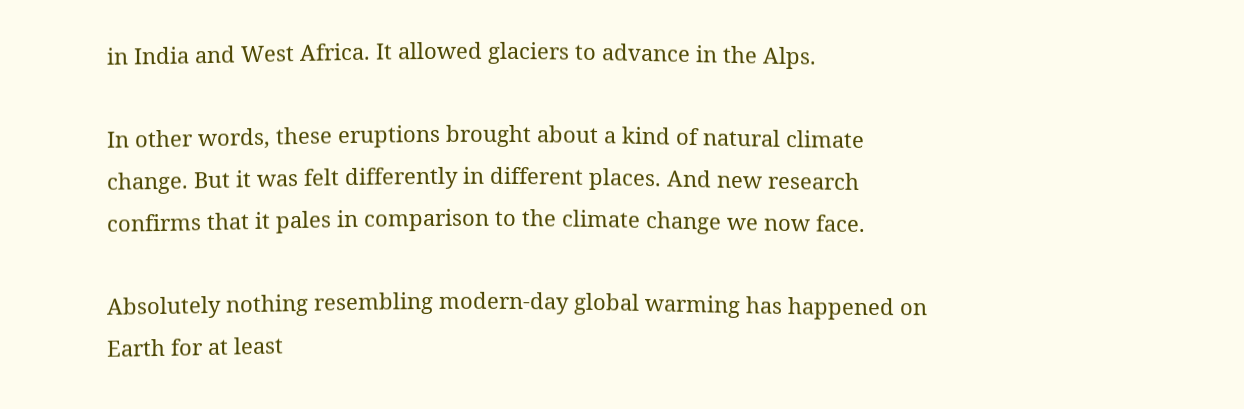in India and West Africa. It allowed glaciers to advance in the Alps.

In other words, these eruptions brought about a kind of natural climate change. But it was felt differently in different places. And new research confirms that it pales in comparison to the climate change we now face.

Absolutely nothing resembling modern-day global warming has happened on Earth for at least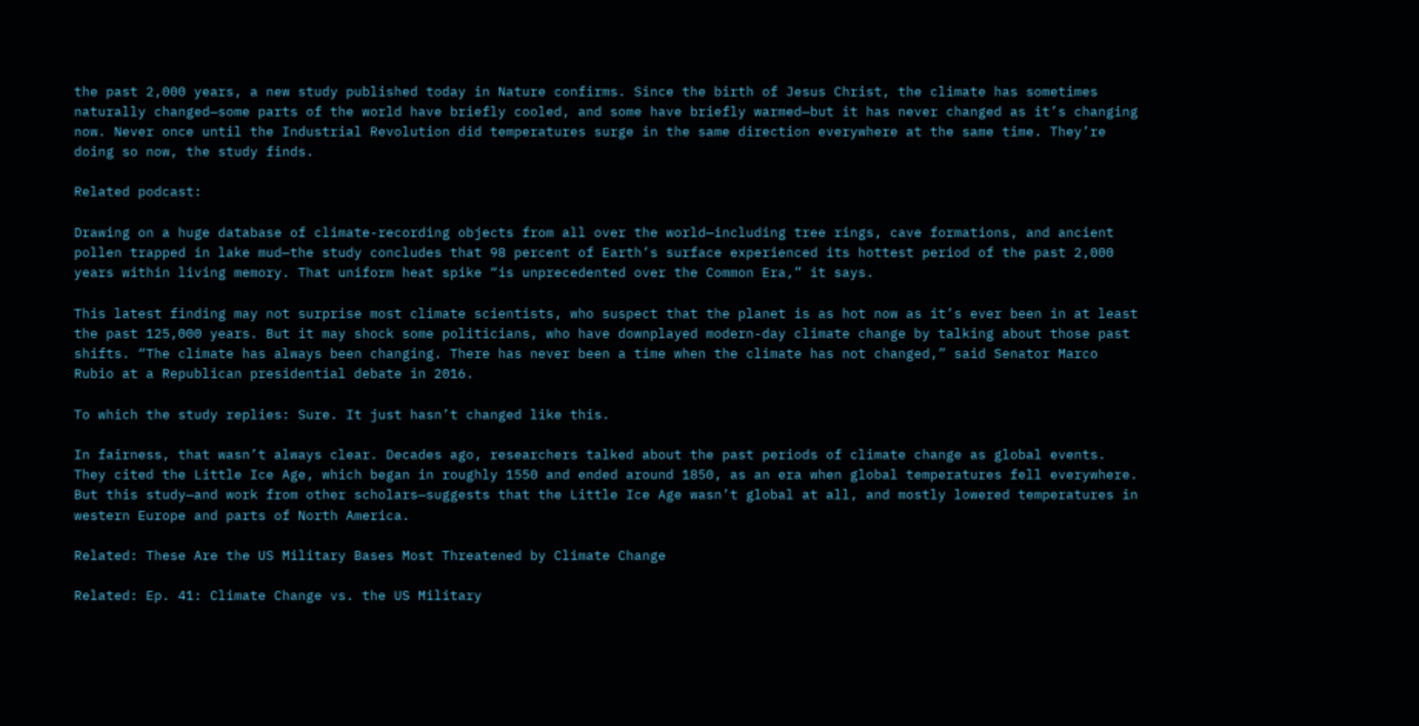the past 2,000 years, a new study published today in Nature confirms. Since the birth of Jesus Christ, the climate has sometimes naturally changed—some parts of the world have briefly cooled, and some have briefly warmed—but it has never changed as it’s changing now. Never once until the Industrial Revolution did temperatures surge in the same direction everywhere at the same time. They’re doing so now, the study finds.

Related podcast:

Drawing on a huge database of climate-recording objects from all over the world—including tree rings, cave formations, and ancient pollen trapped in lake mud—the study concludes that 98 percent of Earth’s surface experienced its hottest period of the past 2,000 years within living memory. That uniform heat spike “is unprecedented over the Common Era,” it says.

This latest finding may not surprise most climate scientists, who suspect that the planet is as hot now as it’s ever been in at least the past 125,000 years. But it may shock some politicians, who have downplayed modern-day climate change by talking about those past shifts. “The climate has always been changing. There has never been a time when the climate has not changed,” said Senator Marco Rubio at a Republican presidential debate in 2016.

To which the study replies: Sure. It just hasn’t changed like this.

In fairness, that wasn’t always clear. Decades ago, researchers talked about the past periods of climate change as global events. They cited the Little Ice Age, which began in roughly 1550 and ended around 1850, as an era when global temperatures fell everywhere. But this study—and work from other scholars—suggests that the Little Ice Age wasn’t global at all, and mostly lowered temperatures in western Europe and parts of North America.

Related: These Are the US Military Bases Most Threatened by Climate Change

Related: Ep. 41: Climate Change vs. the US Military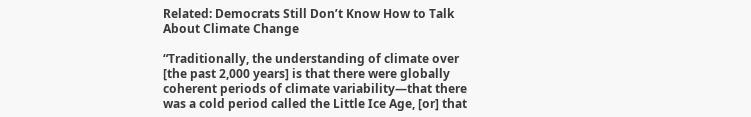Related: Democrats Still Don’t Know How to Talk About Climate Change

“Traditionally, the understanding of climate over [the past 2,000 years] is that there were globally coherent periods of climate variability—that there was a cold period called the Little Ice Age, [or] that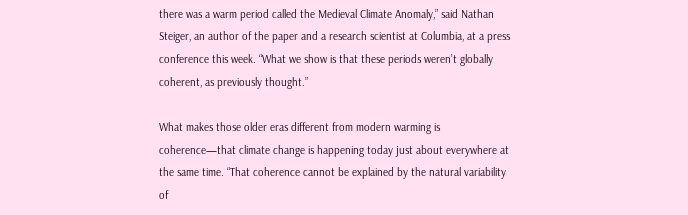there was a warm period called the Medieval Climate Anomaly,” said Nathan Steiger, an author of the paper and a research scientist at Columbia, at a press conference this week. “What we show is that these periods weren’t globally coherent, as previously thought.”

What makes those older eras different from modern warming is coherence—that climate change is happening today just about everywhere at the same time. “That coherence cannot be explained by the natural variability of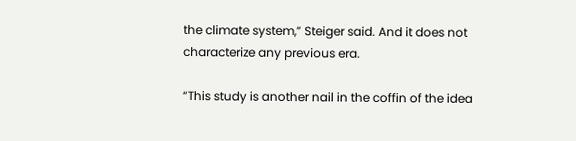the climate system,” Steiger said. And it does not characterize any previous era.

“This study is another nail in the coffin of the idea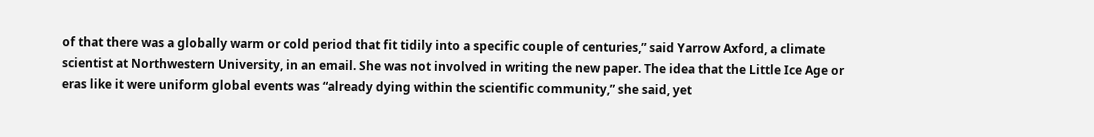of that there was a globally warm or cold period that fit tidily into a specific couple of centuries,” said Yarrow Axford, a climate scientist at Northwestern University, in an email. She was not involved in writing the new paper. The idea that the Little Ice Age or eras like it were uniform global events was “already dying within the scientific community,” she said, yet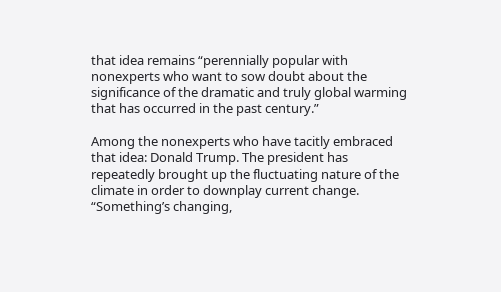that idea remains “perennially popular with nonexperts who want to sow doubt about the significance of the dramatic and truly global warming that has occurred in the past century.”

Among the nonexperts who have tacitly embraced that idea: Donald Trump. The president has repeatedly brought up the fluctuating nature of the climate in order to downplay current change. “Something’s changing,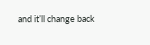and it’ll change back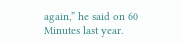again,” he said on 60 Minutes last year.